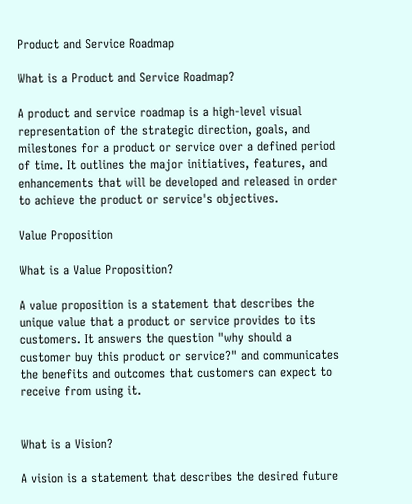Product and Service Roadmap

What is a Product and Service Roadmap?

A product and service roadmap is a high-level visual representation of the strategic direction, goals, and milestones for a product or service over a defined period of time. It outlines the major initiatives, features, and enhancements that will be developed and released in order to achieve the product or service's objectives.

Value Proposition

What is a Value Proposition?

A value proposition is a statement that describes the unique value that a product or service provides to its customers. It answers the question "why should a customer buy this product or service?" and communicates the benefits and outcomes that customers can expect to receive from using it.


What is a Vision?

A vision is a statement that describes the desired future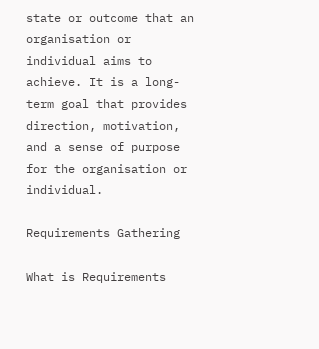state or outcome that an organisation or individual aims to achieve. It is a long-term goal that provides direction, motivation, and a sense of purpose for the organisation or individual.

Requirements Gathering

What is Requirements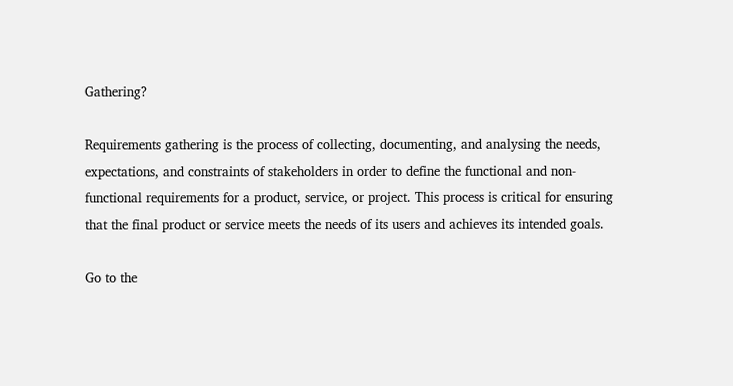Gathering?

Requirements gathering is the process of collecting, documenting, and analysing the needs, expectations, and constraints of stakeholders in order to define the functional and non-functional requirements for a product, service, or project. This process is critical for ensuring that the final product or service meets the needs of its users and achieves its intended goals.

Go to the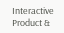Interactive Product &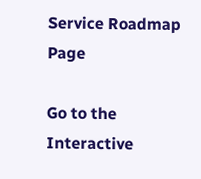Service Roadmap Page

Go to the Interactive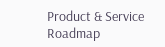Product & Service Roadmap